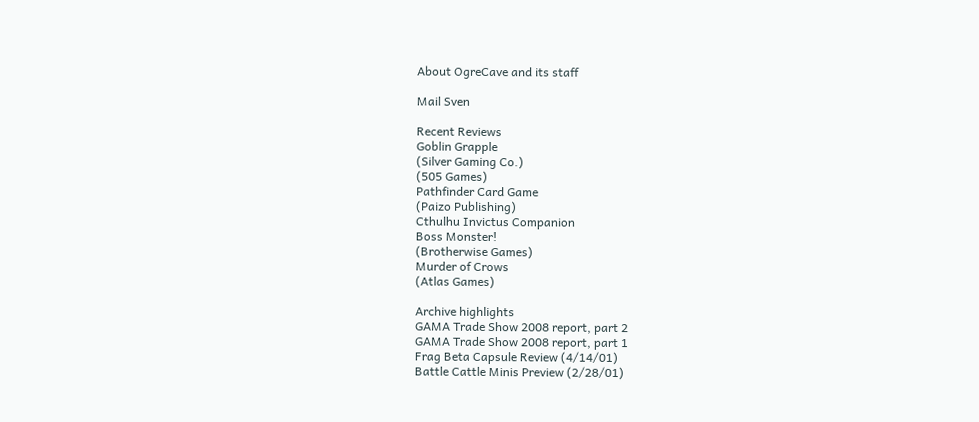About OgreCave and its staff

Mail Sven

Recent Reviews
Goblin Grapple
(Silver Gaming Co.)
(505 Games)
Pathfinder Card Game
(Paizo Publishing)
Cthulhu Invictus Companion
Boss Monster!
(Brotherwise Games)
Murder of Crows
(Atlas Games)

Archive highlights
GAMA Trade Show 2008 report, part 2
GAMA Trade Show 2008 report, part 1
Frag Beta Capsule Review (4/14/01)
Battle Cattle Minis Preview (2/28/01)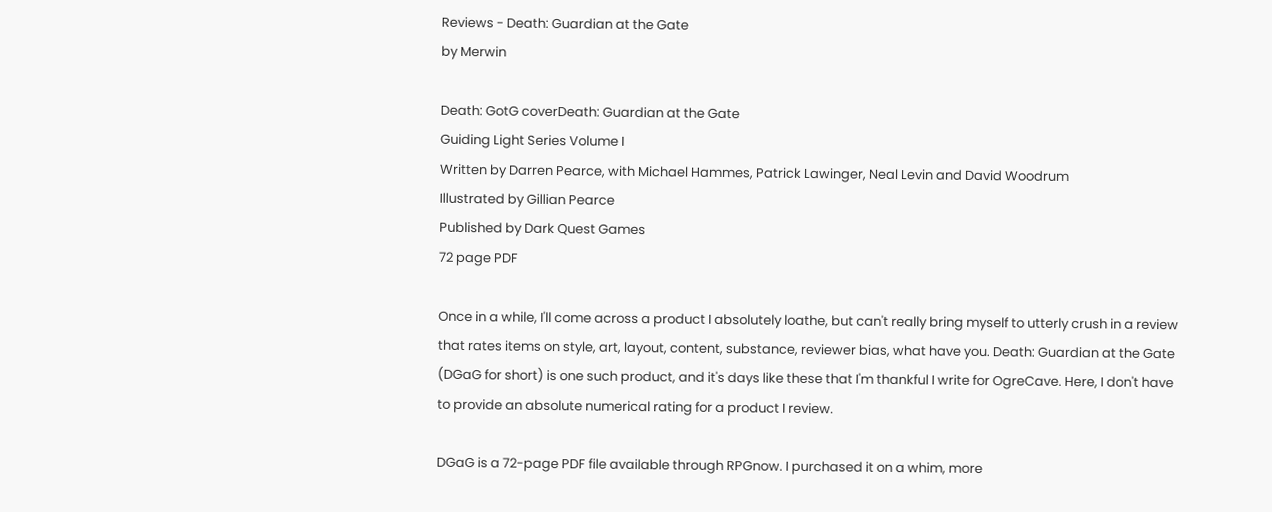Reviews - Death: Guardian at the Gate
by Merwin

Death: GotG coverDeath: Guardian at the Gate
Guiding Light Series Volume I
Written by Darren Pearce, with Michael Hammes, Patrick Lawinger, Neal Levin and David Woodrum
Illustrated by Gillian Pearce
Published by Dark Quest Games
72 page PDF

Once in a while, I'll come across a product I absolutely loathe, but can't really bring myself to utterly crush in a review that rates items on style, art, layout, content, substance, reviewer bias, what have you. Death: Guardian at the Gate (DGaG for short) is one such product, and it's days like these that I'm thankful I write for OgreCave. Here, I don't have to provide an absolute numerical rating for a product I review.

DGaG is a 72-page PDF file available through RPGnow. I purchased it on a whim, more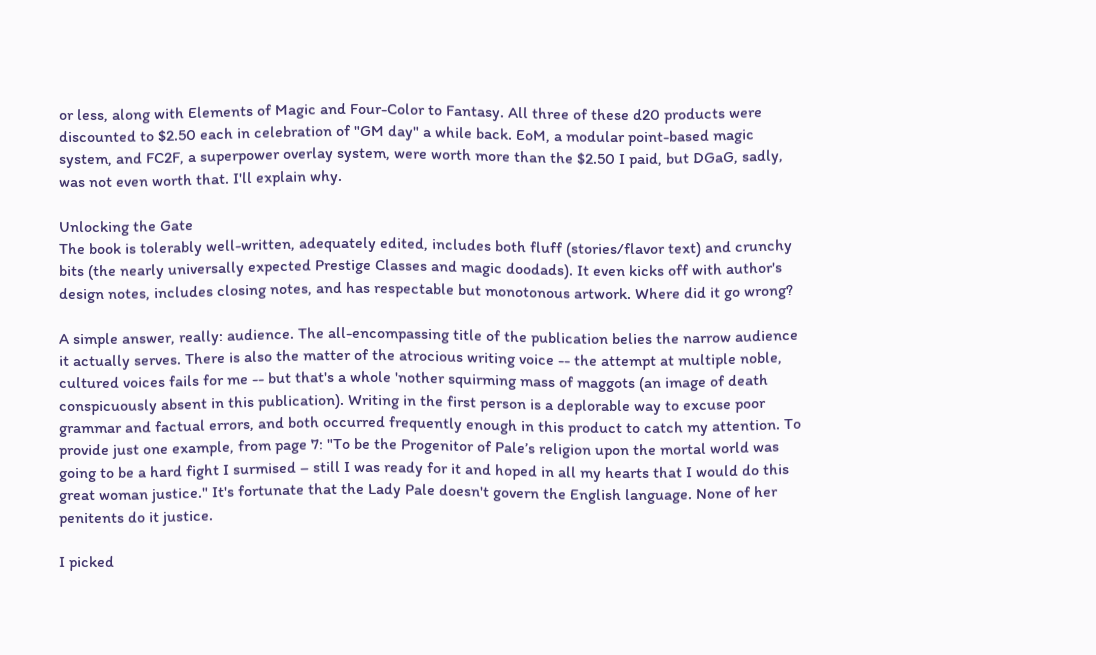or less, along with Elements of Magic and Four-Color to Fantasy. All three of these d20 products were discounted to $2.50 each in celebration of "GM day" a while back. EoM, a modular point-based magic system, and FC2F, a superpower overlay system, were worth more than the $2.50 I paid, but DGaG, sadly, was not even worth that. I'll explain why.

Unlocking the Gate
The book is tolerably well-written, adequately edited, includes both fluff (stories/flavor text) and crunchy bits (the nearly universally expected Prestige Classes and magic doodads). It even kicks off with author's design notes, includes closing notes, and has respectable but monotonous artwork. Where did it go wrong?

A simple answer, really: audience. The all-encompassing title of the publication belies the narrow audience it actually serves. There is also the matter of the atrocious writing voice -- the attempt at multiple noble, cultured voices fails for me -- but that's a whole 'nother squirming mass of maggots (an image of death conspicuously absent in this publication). Writing in the first person is a deplorable way to excuse poor grammar and factual errors, and both occurred frequently enough in this product to catch my attention. To provide just one example, from page 7: "To be the Progenitor of Pale’s religion upon the mortal world was going to be a hard fight I surmised – still I was ready for it and hoped in all my hearts that I would do this great woman justice." It's fortunate that the Lady Pale doesn't govern the English language. None of her penitents do it justice.

I picked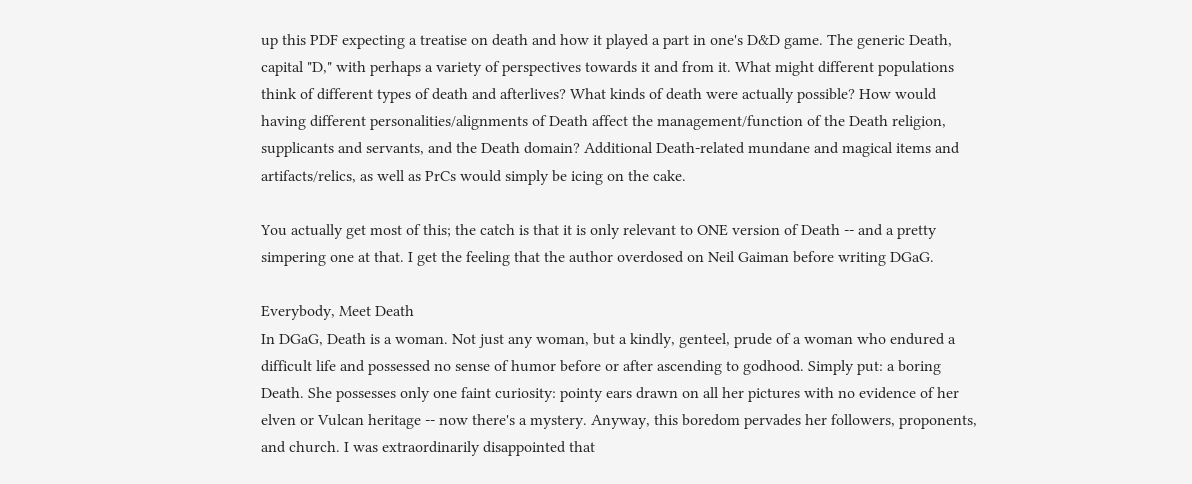up this PDF expecting a treatise on death and how it played a part in one's D&D game. The generic Death, capital "D," with perhaps a variety of perspectives towards it and from it. What might different populations think of different types of death and afterlives? What kinds of death were actually possible? How would having different personalities/alignments of Death affect the management/function of the Death religion, supplicants and servants, and the Death domain? Additional Death-related mundane and magical items and artifacts/relics, as well as PrCs would simply be icing on the cake.

You actually get most of this; the catch is that it is only relevant to ONE version of Death -- and a pretty simpering one at that. I get the feeling that the author overdosed on Neil Gaiman before writing DGaG.

Everybody, Meet Death
In DGaG, Death is a woman. Not just any woman, but a kindly, genteel, prude of a woman who endured a difficult life and possessed no sense of humor before or after ascending to godhood. Simply put: a boring Death. She possesses only one faint curiosity: pointy ears drawn on all her pictures with no evidence of her elven or Vulcan heritage -- now there's a mystery. Anyway, this boredom pervades her followers, proponents, and church. I was extraordinarily disappointed that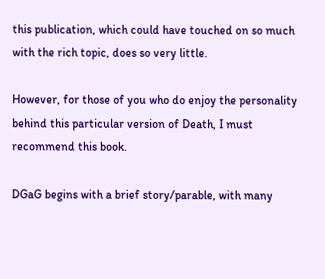this publication, which could have touched on so much with the rich topic, does so very little.

However, for those of you who do enjoy the personality behind this particular version of Death, I must recommend this book.

DGaG begins with a brief story/parable, with many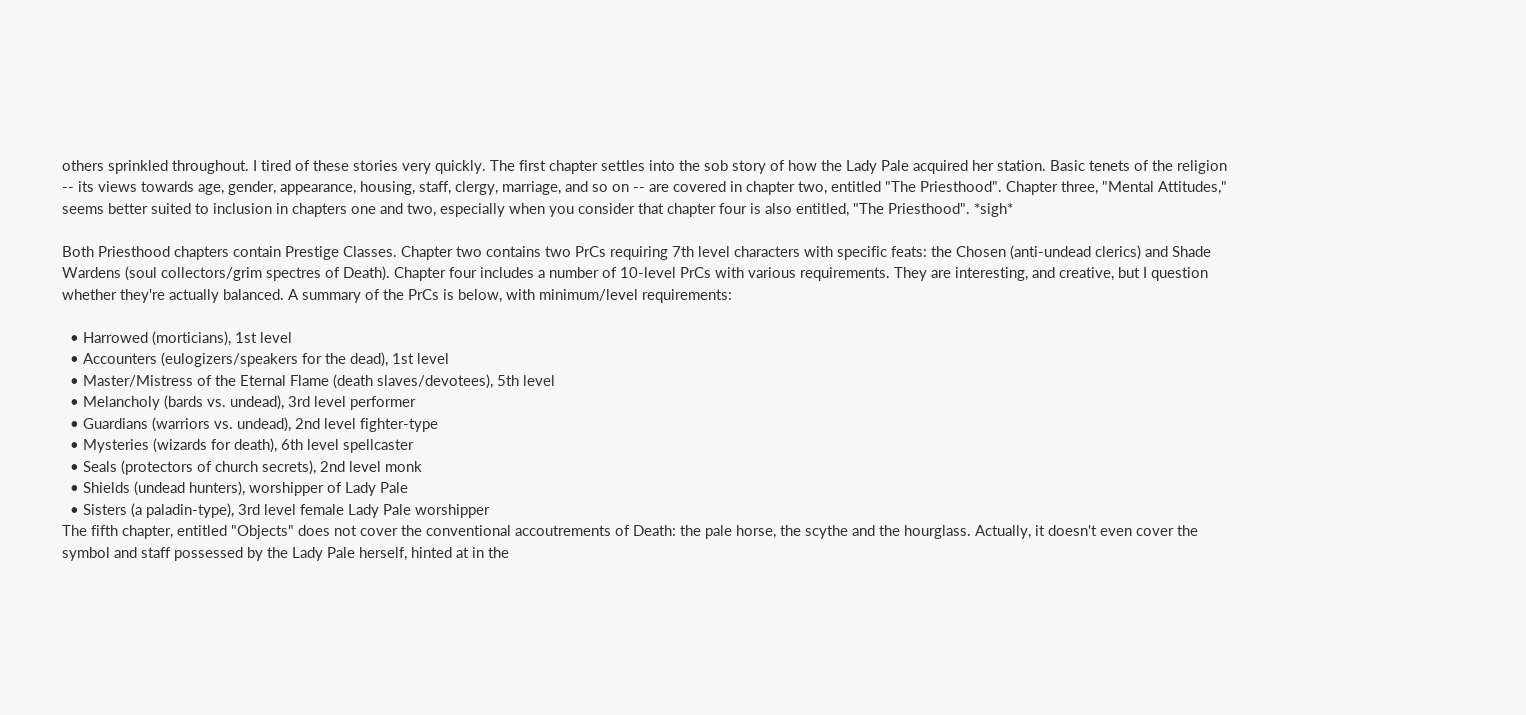others sprinkled throughout. I tired of these stories very quickly. The first chapter settles into the sob story of how the Lady Pale acquired her station. Basic tenets of the religion -- its views towards age, gender, appearance, housing, staff, clergy, marriage, and so on -- are covered in chapter two, entitled "The Priesthood". Chapter three, "Mental Attitudes," seems better suited to inclusion in chapters one and two, especially when you consider that chapter four is also entitled, "The Priesthood". *sigh*

Both Priesthood chapters contain Prestige Classes. Chapter two contains two PrCs requiring 7th level characters with specific feats: the Chosen (anti-undead clerics) and Shade Wardens (soul collectors/grim spectres of Death). Chapter four includes a number of 10-level PrCs with various requirements. They are interesting, and creative, but I question whether they're actually balanced. A summary of the PrCs is below, with minimum/level requirements:

  • Harrowed (morticians), 1st level
  • Accounters (eulogizers/speakers for the dead), 1st level
  • Master/Mistress of the Eternal Flame (death slaves/devotees), 5th level
  • Melancholy (bards vs. undead), 3rd level performer
  • Guardians (warriors vs. undead), 2nd level fighter-type
  • Mysteries (wizards for death), 6th level spellcaster
  • Seals (protectors of church secrets), 2nd level monk
  • Shields (undead hunters), worshipper of Lady Pale
  • Sisters (a paladin-type), 3rd level female Lady Pale worshipper
The fifth chapter, entitled "Objects" does not cover the conventional accoutrements of Death: the pale horse, the scythe and the hourglass. Actually, it doesn't even cover the symbol and staff possessed by the Lady Pale herself, hinted at in the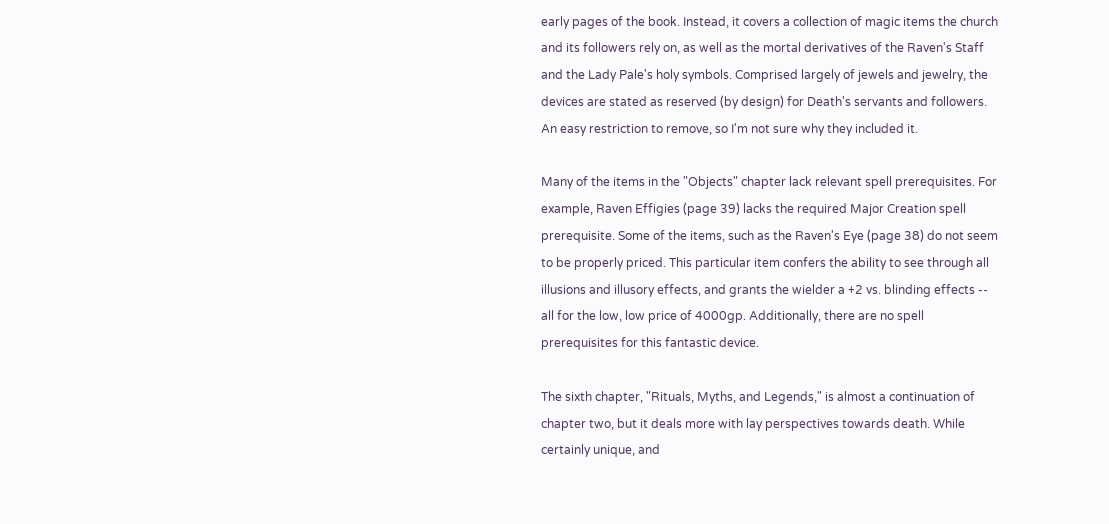early pages of the book. Instead, it covers a collection of magic items the church and its followers rely on, as well as the mortal derivatives of the Raven's Staff and the Lady Pale's holy symbols. Comprised largely of jewels and jewelry, the devices are stated as reserved (by design) for Death's servants and followers. An easy restriction to remove, so I'm not sure why they included it.

Many of the items in the "Objects" chapter lack relevant spell prerequisites. For example, Raven Effigies (page 39) lacks the required Major Creation spell prerequisite. Some of the items, such as the Raven's Eye (page 38) do not seem to be properly priced. This particular item confers the ability to see through all illusions and illusory effects, and grants the wielder a +2 vs. blinding effects -- all for the low, low price of 4000gp. Additionally, there are no spell prerequisites for this fantastic device.

The sixth chapter, "Rituals, Myths, and Legends," is almost a continuation of chapter two, but it deals more with lay perspectives towards death. While certainly unique, and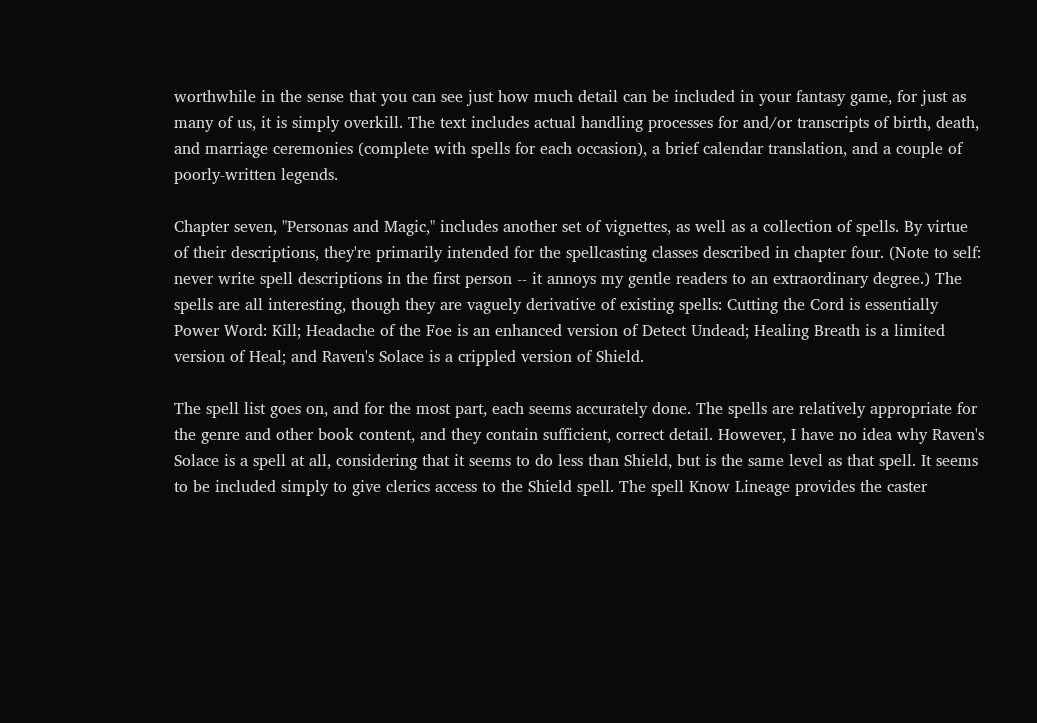worthwhile in the sense that you can see just how much detail can be included in your fantasy game, for just as many of us, it is simply overkill. The text includes actual handling processes for and/or transcripts of birth, death, and marriage ceremonies (complete with spells for each occasion), a brief calendar translation, and a couple of poorly-written legends.

Chapter seven, "Personas and Magic," includes another set of vignettes, as well as a collection of spells. By virtue of their descriptions, they're primarily intended for the spellcasting classes described in chapter four. (Note to self: never write spell descriptions in the first person -- it annoys my gentle readers to an extraordinary degree.) The spells are all interesting, though they are vaguely derivative of existing spells: Cutting the Cord is essentially Power Word: Kill; Headache of the Foe is an enhanced version of Detect Undead; Healing Breath is a limited version of Heal; and Raven's Solace is a crippled version of Shield.

The spell list goes on, and for the most part, each seems accurately done. The spells are relatively appropriate for the genre and other book content, and they contain sufficient, correct detail. However, I have no idea why Raven's Solace is a spell at all, considering that it seems to do less than Shield, but is the same level as that spell. It seems to be included simply to give clerics access to the Shield spell. The spell Know Lineage provides the caster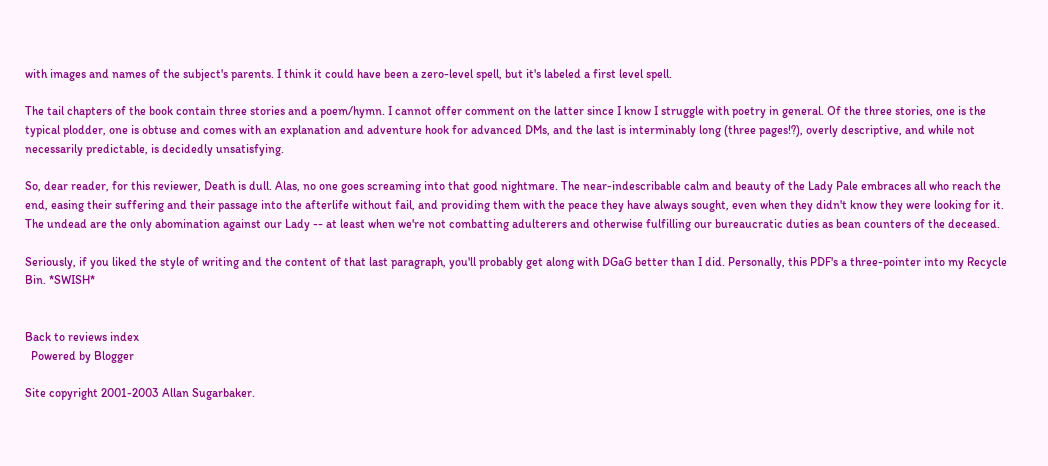with images and names of the subject's parents. I think it could have been a zero-level spell, but it's labeled a first level spell.

The tail chapters of the book contain three stories and a poem/hymn. I cannot offer comment on the latter since I know I struggle with poetry in general. Of the three stories, one is the typical plodder, one is obtuse and comes with an explanation and adventure hook for advanced DMs, and the last is interminably long (three pages!?), overly descriptive, and while not necessarily predictable, is decidedly unsatisfying.

So, dear reader, for this reviewer, Death is dull. Alas, no one goes screaming into that good nightmare. The near-indescribable calm and beauty of the Lady Pale embraces all who reach the end, easing their suffering and their passage into the afterlife without fail, and providing them with the peace they have always sought, even when they didn't know they were looking for it. The undead are the only abomination against our Lady -- at least when we're not combatting adulterers and otherwise fulfilling our bureaucratic duties as bean counters of the deceased.

Seriously, if you liked the style of writing and the content of that last paragraph, you'll probably get along with DGaG better than I did. Personally, this PDF's a three-pointer into my Recycle Bin. *SWISH*


Back to reviews index
  Powered by Blogger

Site copyright 2001-2003 Allan Sugarbaker.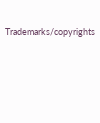Trademarks/copyrights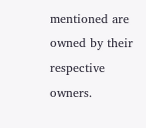mentioned are owned by their respective owners.